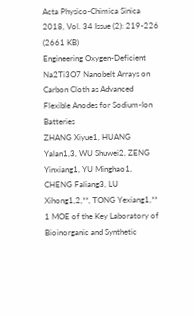Acta Physico-Chimica Sinica  2018, Vol. 34 Issue (2): 219-226   (2661 KB)
Engineering Oxygen-Deficient Na2Ti3O7 Nanobelt Arrays on Carbon Cloth as Advanced Flexible Anodes for Sodium-Ion Batteries
ZHANG Xiyue1, HUANG Yalan1,3, WU Shuwei2, ZENG Yinxiang1, YU Minghao1, CHENG Faliang3, LU Xihong1,2,**, TONG Yexiang1,**
1 MOE of the Key Laboratory of Bioinorganic and Synthetic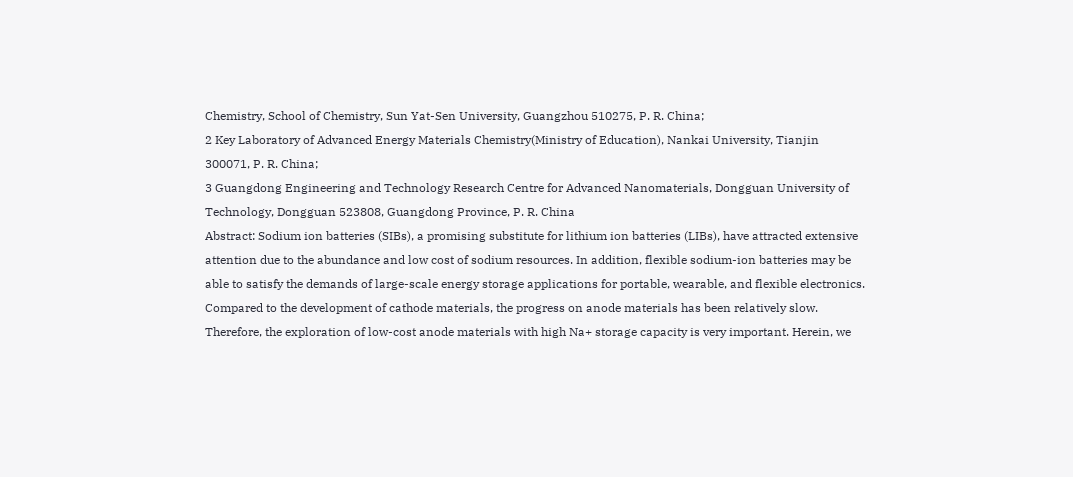Chemistry, School of Chemistry, Sun Yat-Sen University, Guangzhou 510275, P. R. China;
2 Key Laboratory of Advanced Energy Materials Chemistry(Ministry of Education), Nankai University, Tianjin 300071, P. R. China;
3 Guangdong Engineering and Technology Research Centre for Advanced Nanomaterials, Dongguan University of Technology, Dongguan 523808, Guangdong Province, P. R. China
Abstract: Sodium ion batteries (SIBs), a promising substitute for lithium ion batteries (LIBs), have attracted extensive attention due to the abundance and low cost of sodium resources. In addition, flexible sodium-ion batteries may be able to satisfy the demands of large-scale energy storage applications for portable, wearable, and flexible electronics. Compared to the development of cathode materials, the progress on anode materials has been relatively slow. Therefore, the exploration of low-cost anode materials with high Na+ storage capacity is very important. Herein, we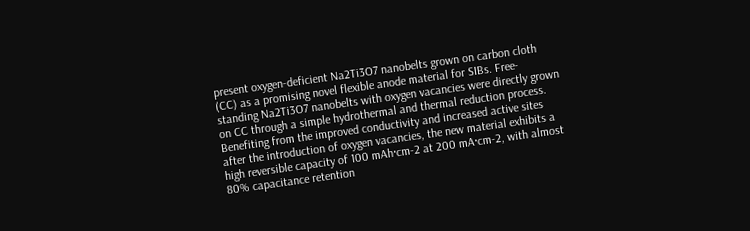present oxygen-deficient Na2Ti3O7 nanobelts grown on carbon cloth (CC) as a promising novel flexible anode material for SIBs. Free-standing Na2Ti3O7 nanobelts with oxygen vacancies were directly grown on CC through a simple hydrothermal and thermal reduction process. Benefiting from the improved conductivity and increased active sites after the introduction of oxygen vacancies, the new material exhibits a high reversible capacity of 100 mAh·cm-2 at 200 mA·cm-2, with almost 80% capacitance retention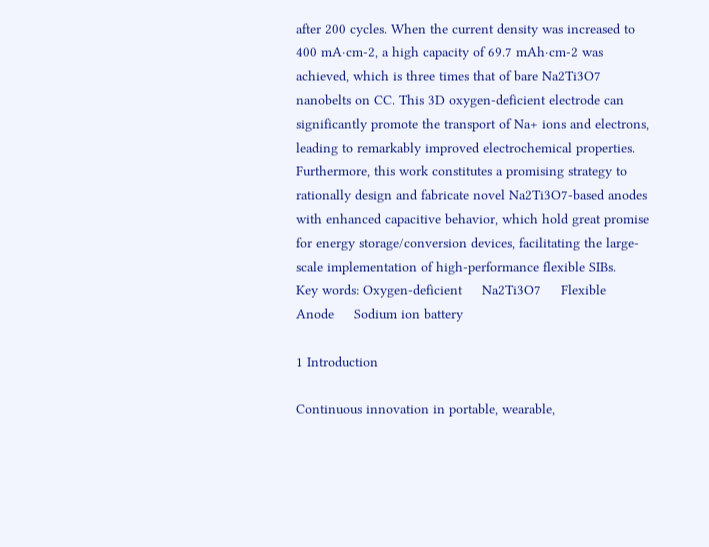after 200 cycles. When the current density was increased to 400 mA·cm-2, a high capacity of 69.7 mAh·cm-2 was achieved, which is three times that of bare Na2Ti3O7 nanobelts on CC. This 3D oxygen-deficient electrode can significantly promote the transport of Na+ ions and electrons, leading to remarkably improved electrochemical properties. Furthermore, this work constitutes a promising strategy to rationally design and fabricate novel Na2Ti3O7-based anodes with enhanced capacitive behavior, which hold great promise for energy storage/conversion devices, facilitating the large-scale implementation of high-performance flexible SIBs.
Key words: Oxygen-deficient     Na2Ti3O7     Flexible     Anode     Sodium ion battery

1 Introduction

Continuous innovation in portable, wearable,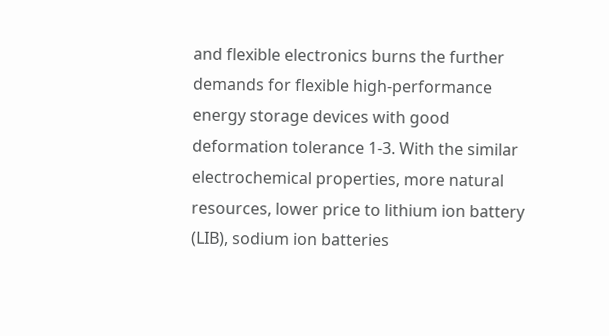and flexible electronics burns the further demands for flexible high-performance energy storage devices with good deformation tolerance 1-3. With the similar electrochemical properties, more natural resources, lower price to lithium ion battery (LIB), sodium ion batteries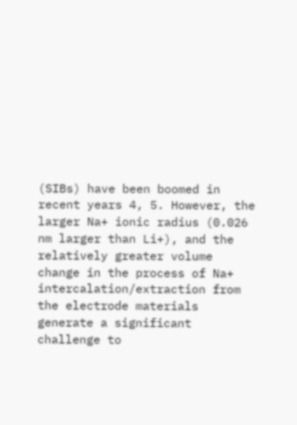(SIBs) have been boomed in recent years 4, 5. However, the larger Na+ ionic radius (0.026 nm larger than Li+), and the relatively greater volume change in the process of Na+ intercalation/extraction from the electrode materials generate a significant challenge to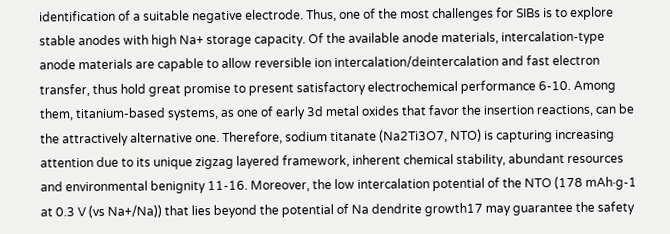identification of a suitable negative electrode. Thus, one of the most challenges for SIBs is to explore stable anodes with high Na+ storage capacity. Of the available anode materials, intercalation-type anode materials are capable to allow reversible ion intercalation/deintercalation and fast electron transfer, thus hold great promise to present satisfactory electrochemical performance 6-10. Among them, titanium-based systems, as one of early 3d metal oxides that favor the insertion reactions, can be the attractively alternative one. Therefore, sodium titanate (Na2Ti3O7, NTO) is capturing increasing attention due to its unique zigzag layered framework, inherent chemical stability, abundant resources and environmental benignity 11-16. Moreover, the low intercalation potential of the NTO (178 mAh·g-1 at 0.3 V (vs Na+/Na)) that lies beyond the potential of Na dendrite growth17 may guarantee the safety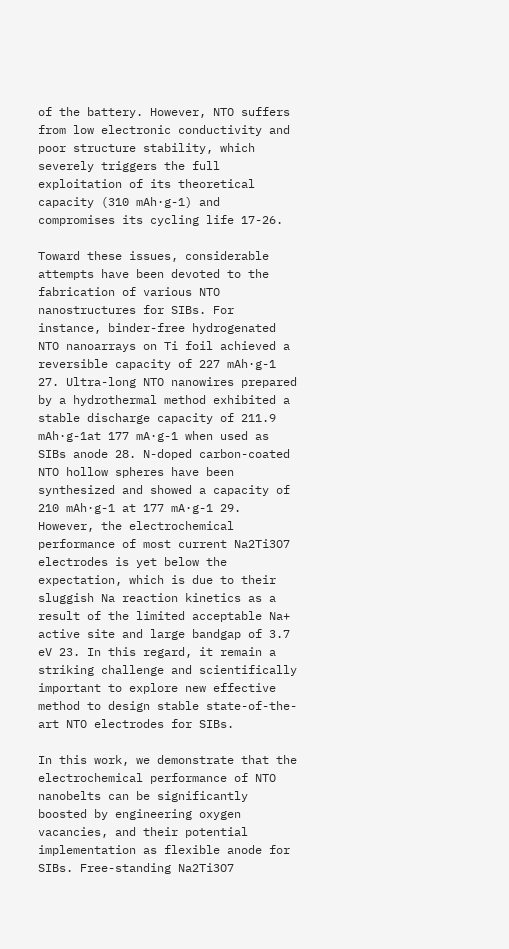of the battery. However, NTO suffers from low electronic conductivity and poor structure stability, which severely triggers the full exploitation of its theoretical capacity (310 mAh·g-1) and compromises its cycling life 17-26.

Toward these issues, considerable attempts have been devoted to the fabrication of various NTO nanostructures for SIBs. For instance, binder-free hydrogenated NTO nanoarrays on Ti foil achieved a reversible capacity of 227 mAh·g-1 27. Ultra-long NTO nanowires prepared by a hydrothermal method exhibited a stable discharge capacity of 211.9 mAh·g-1at 177 mA·g-1 when used as SIBs anode 28. N-doped carbon-coated NTO hollow spheres have been synthesized and showed a capacity of 210 mAh·g-1 at 177 mA·g-1 29. However, the electrochemical performance of most current Na2Ti3O7 electrodes is yet below the expectation, which is due to their sluggish Na reaction kinetics as a result of the limited acceptable Na+ active site and large bandgap of 3.7 eV 23. In this regard, it remain a striking challenge and scientifically important to explore new effective method to design stable state-of-the-art NTO electrodes for SIBs.

In this work, we demonstrate that the electrochemical performance of NTO nanobelts can be significantly boosted by engineering oxygen vacancies, and their potential implementation as flexible anode for SIBs. Free-standing Na2Ti3O7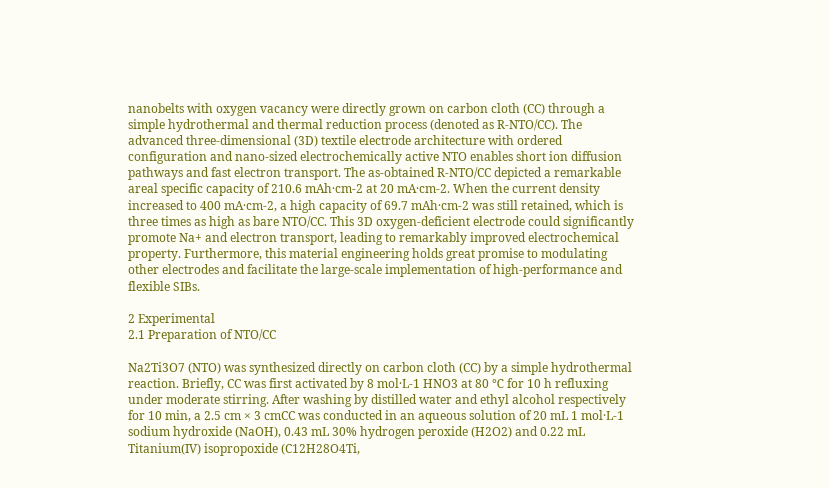nanobelts with oxygen vacancy were directly grown on carbon cloth (CC) through a simple hydrothermal and thermal reduction process (denoted as R-NTO/CC). The advanced three-dimensional (3D) textile electrode architecture with ordered configuration and nano-sized electrochemically active NTO enables short ion diffusion pathways and fast electron transport. The as-obtained R-NTO/CC depicted a remarkable areal specific capacity of 210.6 mAh·cm-2 at 20 mA·cm-2. When the current density increased to 400 mA·cm-2, a high capacity of 69.7 mAh·cm-2 was still retained, which is three times as high as bare NTO/CC. This 3D oxygen-deficient electrode could significantly promote Na+ and electron transport, leading to remarkably improved electrochemical property. Furthermore, this material engineering holds great promise to modulating other electrodes and facilitate the large-scale implementation of high-performance and flexible SIBs.

2 Experimental
2.1 Preparation of NTO/CC

Na2Ti3O7 (NTO) was synthesized directly on carbon cloth (CC) by a simple hydrothermal reaction. Briefly, CC was first activated by 8 mol·L-1 HNO3 at 80 ℃ for 10 h refluxing under moderate stirring. After washing by distilled water and ethyl alcohol respectively for 10 min, a 2.5 cm × 3 cmCC was conducted in an aqueous solution of 20 mL 1 mol·L-1 sodium hydroxide (NaOH), 0.43 mL 30% hydrogen peroxide (H2O2) and 0.22 mL Titanium(IV) isopropoxide (C12H28O4Ti,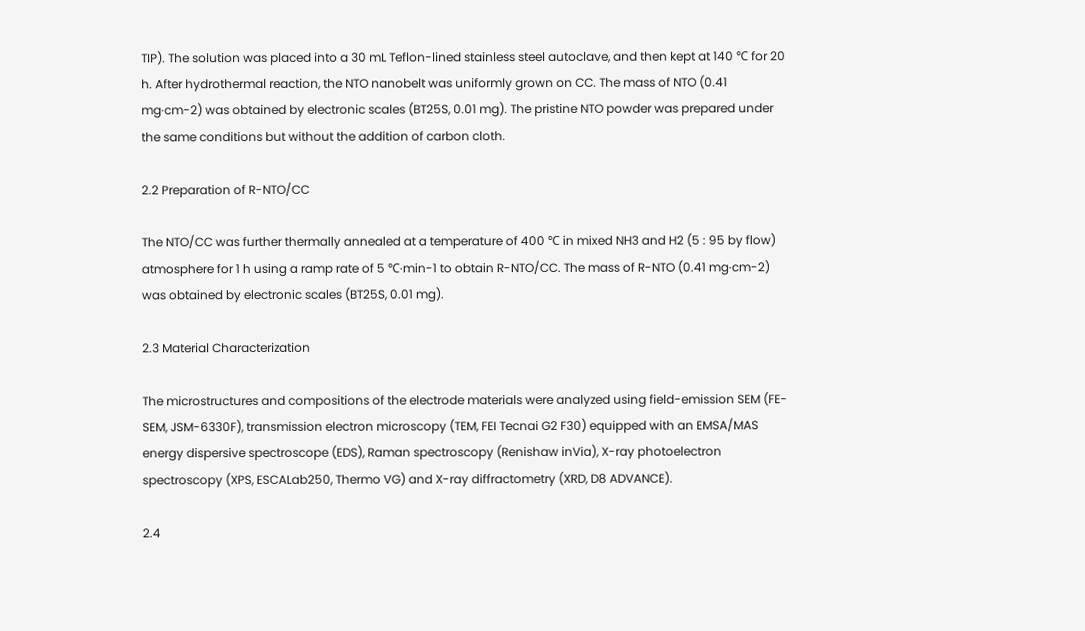TIP). The solution was placed into a 30 mL Teflon-lined stainless steel autoclave, and then kept at 140 ℃ for 20 h. After hydrothermal reaction, the NTO nanobelt was uniformly grown on CC. The mass of NTO (0.41 mg·cm-2) was obtained by electronic scales (BT25S, 0.01 mg). The pristine NTO powder was prepared under the same conditions but without the addition of carbon cloth.

2.2 Preparation of R-NTO/CC

The NTO/CC was further thermally annealed at a temperature of 400 ℃ in mixed NH3 and H2 (5 : 95 by flow) atmosphere for 1 h using a ramp rate of 5 ℃·min-1 to obtain R-NTO/CC. The mass of R-NTO (0.41 mg·cm-2) was obtained by electronic scales (BT25S, 0.01 mg).

2.3 Material Characterization

The microstructures and compositions of the electrode materials were analyzed using field-emission SEM (FE-SEM, JSM-6330F), transmission electron microscopy (TEM, FEI Tecnai G2 F30) equipped with an EMSA/MAS energy dispersive spectroscope (EDS), Raman spectroscopy (Renishaw inVia), X-ray photoelectron spectroscopy (XPS, ESCALab250, Thermo VG) and X-ray diffractometry (XRD, D8 ADVANCE).

2.4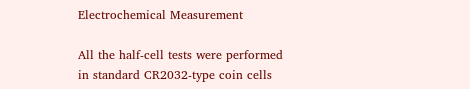Electrochemical Measurement

All the half-cell tests were performed in standard CR2032-type coin cells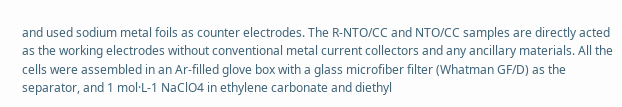and used sodium metal foils as counter electrodes. The R-NTO/CC and NTO/CC samples are directly acted as the working electrodes without conventional metal current collectors and any ancillary materials. All the cells were assembled in an Ar-filled glove box with a glass microfiber filter (Whatman GF/D) as the separator, and 1 mol·L-1 NaClO4 in ethylene carbonate and diethyl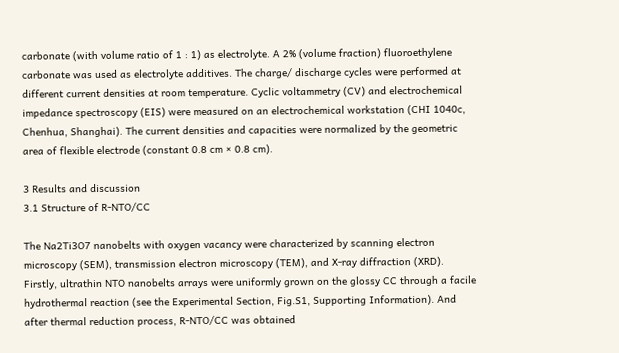carbonate (with volume ratio of 1 : 1) as electrolyte. A 2% (volume fraction) fluoroethylene carbonate was used as electrolyte additives. The charge/ discharge cycles were performed at different current densities at room temperature. Cyclic voltammetry (CV) and electrochemical impedance spectroscopy (EIS) were measured on an electrochemical workstation (CHI 1040c, Chenhua, Shanghai). The current densities and capacities were normalized by the geometric area of flexible electrode (constant 0.8 cm × 0.8 cm).

3 Results and discussion
3.1 Structure of R-NTO/CC

The Na2Ti3O7 nanobelts with oxygen vacancy were characterized by scanning electron microscopy (SEM), transmission electron microscopy (TEM), and X-ray diffraction (XRD). Firstly, ultrathin NTO nanobelts arrays were uniformly grown on the glossy CC through a facile hydrothermal reaction (see the Experimental Section, Fig.S1, Supporting Information). And after thermal reduction process, R-NTO/CC was obtained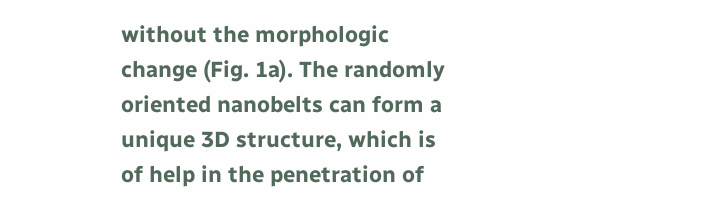without the morphologic change (Fig. 1a). The randomly oriented nanobelts can form a unique 3D structure, which is of help in the penetration of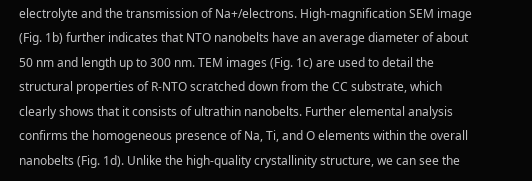electrolyte and the transmission of Na+/electrons. High-magnification SEM image (Fig. 1b) further indicates that NTO nanobelts have an average diameter of about 50 nm and length up to 300 nm. TEM images (Fig. 1c) are used to detail the structural properties of R-NTO scratched down from the CC substrate, which clearly shows that it consists of ultrathin nanobelts. Further elemental analysis confirms the homogeneous presence of Na, Ti, and O elements within the overall nanobelts (Fig. 1d). Unlike the high-quality crystallinity structure, we can see the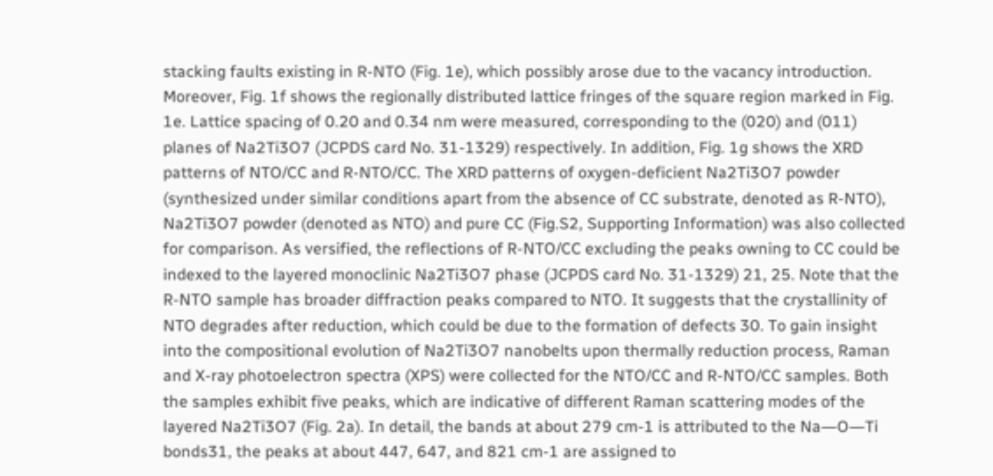stacking faults existing in R-NTO (Fig. 1e), which possibly arose due to the vacancy introduction. Moreover, Fig. 1f shows the regionally distributed lattice fringes of the square region marked in Fig. 1e. Lattice spacing of 0.20 and 0.34 nm were measured, corresponding to the (020) and (011) planes of Na2Ti3O7 (JCPDS card No. 31-1329) respectively. In addition, Fig. 1g shows the XRD patterns of NTO/CC and R-NTO/CC. The XRD patterns of oxygen-deficient Na2Ti3O7 powder (synthesized under similar conditions apart from the absence of CC substrate, denoted as R-NTO), Na2Ti3O7 powder (denoted as NTO) and pure CC (Fig.S2, Supporting Information) was also collected for comparison. As versified, the reflections of R-NTO/CC excluding the peaks owning to CC could be indexed to the layered monoclinic Na2Ti3O7 phase (JCPDS card No. 31-1329) 21, 25. Note that the R-NTO sample has broader diffraction peaks compared to NTO. It suggests that the crystallinity of NTO degrades after reduction, which could be due to the formation of defects 30. To gain insight into the compositional evolution of Na2Ti3O7 nanobelts upon thermally reduction process, Raman and X-ray photoelectron spectra (XPS) were collected for the NTO/CC and R-NTO/CC samples. Both the samples exhibit five peaks, which are indicative of different Raman scattering modes of the layered Na2Ti3O7 (Fig. 2a). In detail, the bands at about 279 cm-1 is attributed to the Na―O―Ti bonds31, the peaks at about 447, 647, and 821 cm-1 are assigned to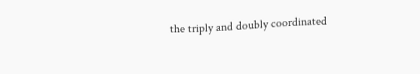the triply and doubly coordinated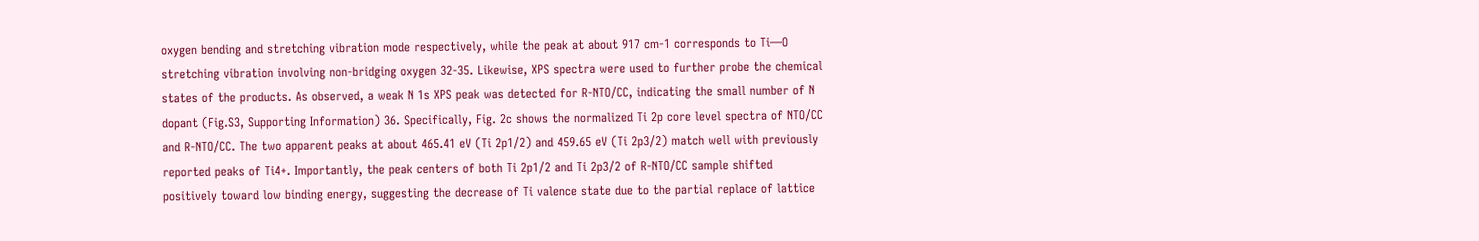oxygen bending and stretching vibration mode respectively, while the peak at about 917 cm-1 corresponds to Ti―O stretching vibration involving non-bridging oxygen 32-35. Likewise, XPS spectra were used to further probe the chemical states of the products. As observed, a weak N 1s XPS peak was detected for R-NTO/CC, indicating the small number of N dopant (Fig.S3, Supporting Information) 36. Specifically, Fig. 2c shows the normalized Ti 2p core level spectra of NTO/CC and R-NTO/CC. The two apparent peaks at about 465.41 eV (Ti 2p1/2) and 459.65 eV (Ti 2p3/2) match well with previously reported peaks of Ti4+. Importantly, the peak centers of both Ti 2p1/2 and Ti 2p3/2 of R-NTO/CC sample shifted positively toward low binding energy, suggesting the decrease of Ti valence state due to the partial replace of lattice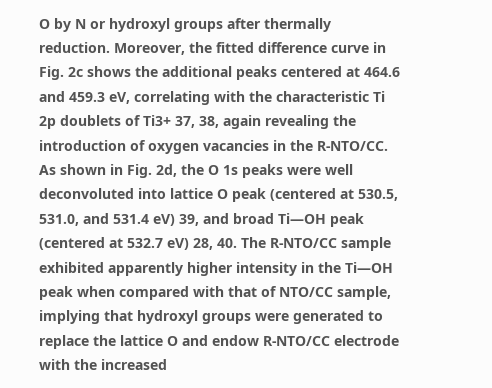O by N or hydroxyl groups after thermally reduction. Moreover, the fitted difference curve in Fig. 2c shows the additional peaks centered at 464.6 and 459.3 eV, correlating with the characteristic Ti 2p doublets of Ti3+ 37, 38, again revealing the introduction of oxygen vacancies in the R-NTO/CC. As shown in Fig. 2d, the O 1s peaks were well deconvoluted into lattice O peak (centered at 530.5, 531.0, and 531.4 eV) 39, and broad Ti―OH peak (centered at 532.7 eV) 28, 40. The R-NTO/CC sample exhibited apparently higher intensity in the Ti―OH peak when compared with that of NTO/CC sample, implying that hydroxyl groups were generated to replace the lattice O and endow R-NTO/CC electrode with the increased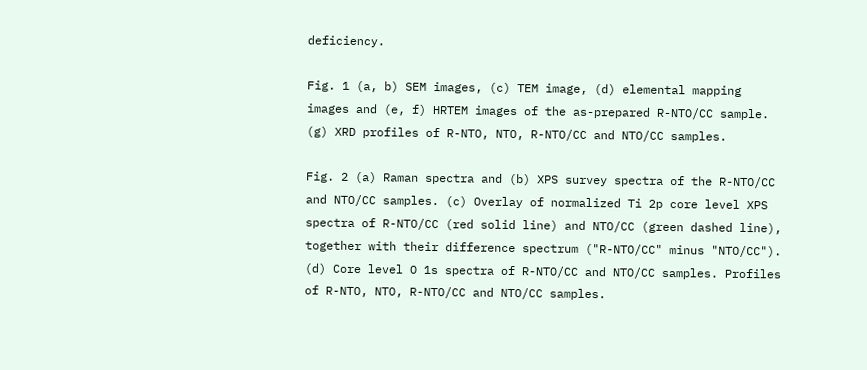deficiency.

Fig. 1 (a, b) SEM images, (c) TEM image, (d) elemental mapping images and (e, f) HRTEM images of the as-prepared R-NTO/CC sample. (g) XRD profiles of R-NTO, NTO, R-NTO/CC and NTO/CC samples.

Fig. 2 (a) Raman spectra and (b) XPS survey spectra of the R-NTO/CC and NTO/CC samples. (c) Overlay of normalized Ti 2p core level XPS spectra of R-NTO/CC (red solid line) and NTO/CC (green dashed line), together with their difference spectrum ("R-NTO/CC" minus "NTO/CC"). (d) Core level O 1s spectra of R-NTO/CC and NTO/CC samples. Profiles of R-NTO, NTO, R-NTO/CC and NTO/CC samples.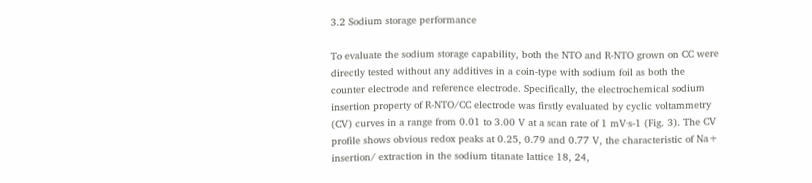3.2 Sodium storage performance

To evaluate the sodium storage capability, both the NTO and R-NTO grown on CC were directly tested without any additives in a coin-type with sodium foil as both the counter electrode and reference electrode. Specifically, the electrochemical sodium insertion property of R-NTO/CC electrode was firstly evaluated by cyclic voltammetry (CV) curves in a range from 0.01 to 3.00 V at a scan rate of 1 mV·s-1 (Fig. 3). The CV profile shows obvious redox peaks at 0.25, 0.79 and 0.77 V, the characteristic of Na+ insertion/ extraction in the sodium titanate lattice 18, 24,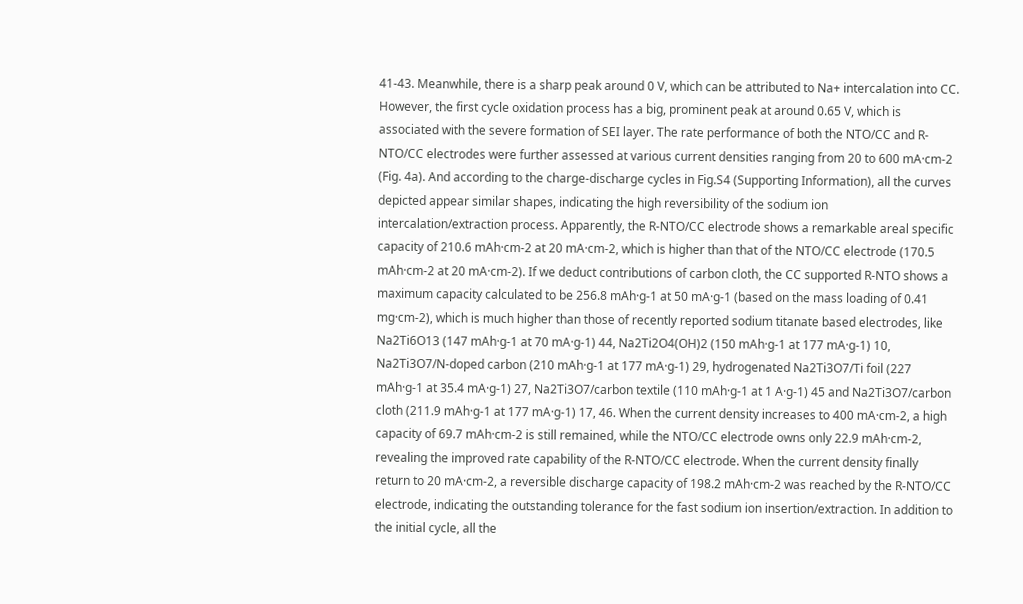41-43. Meanwhile, there is a sharp peak around 0 V, which can be attributed to Na+ intercalation into CC. However, the first cycle oxidation process has a big, prominent peak at around 0.65 V, which is associated with the severe formation of SEI layer. The rate performance of both the NTO/CC and R-NTO/CC electrodes were further assessed at various current densities ranging from 20 to 600 mA·cm-2 (Fig. 4a). And according to the charge-discharge cycles in Fig.S4 (Supporting Information), all the curves depicted appear similar shapes, indicating the high reversibility of the sodium ion intercalation/extraction process. Apparently, the R-NTO/CC electrode shows a remarkable areal specific capacity of 210.6 mAh·cm-2 at 20 mA·cm-2, which is higher than that of the NTO/CC electrode (170.5 mAh·cm-2 at 20 mA·cm-2). If we deduct contributions of carbon cloth, the CC supported R-NTO shows a maximum capacity calculated to be 256.8 mAh·g-1 at 50 mA·g-1 (based on the mass loading of 0.41 mg·cm-2), which is much higher than those of recently reported sodium titanate based electrodes, like Na2Ti6O13 (147 mAh·g-1 at 70 mA·g-1) 44, Na2Ti2O4(OH)2 (150 mAh·g-1 at 177 mA·g-1) 10, Na2Ti3O7/N-doped carbon (210 mAh·g-1 at 177 mA·g-1) 29, hydrogenated Na2Ti3O7/Ti foil (227 mAh·g-1 at 35.4 mA·g-1) 27, Na2Ti3O7/carbon textile (110 mAh·g-1 at 1 A·g-1) 45 and Na2Ti3O7/carbon cloth (211.9 mAh·g-1 at 177 mA·g-1) 17, 46. When the current density increases to 400 mA·cm-2, a high capacity of 69.7 mAh·cm-2 is still remained, while the NTO/CC electrode owns only 22.9 mAh·cm-2, revealing the improved rate capability of the R-NTO/CC electrode. When the current density finally return to 20 mA·cm-2, a reversible discharge capacity of 198.2 mAh·cm-2 was reached by the R-NTO/CC electrode, indicating the outstanding tolerance for the fast sodium ion insertion/extraction. In addition to the initial cycle, all the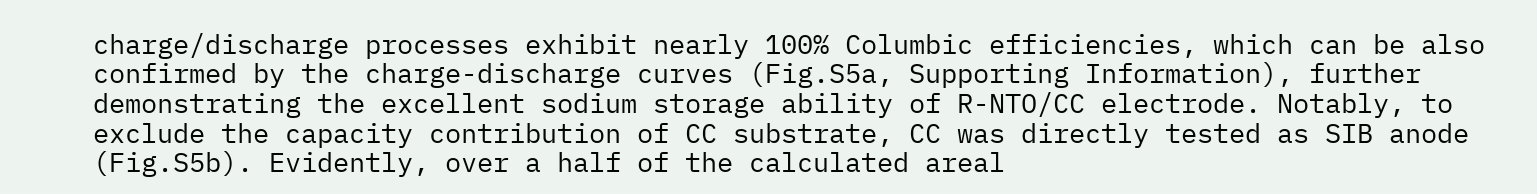charge/discharge processes exhibit nearly 100% Columbic efficiencies, which can be also confirmed by the charge-discharge curves (Fig.S5a, Supporting Information), further demonstrating the excellent sodium storage ability of R-NTO/CC electrode. Notably, to exclude the capacity contribution of CC substrate, CC was directly tested as SIB anode (Fig.S5b). Evidently, over a half of the calculated areal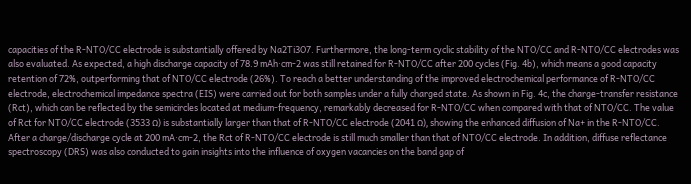capacities of the R-NTO/CC electrode is substantially offered by Na2Ti3O7. Furthermore, the long-term cyclic stability of the NTO/CC and R-NTO/CC electrodes was also evaluated. As expected, a high discharge capacity of 78.9 mAh·cm-2 was still retained for R-NTO/CC after 200 cycles (Fig. 4b), which means a good capacity retention of 72%, outperforming that of NTO/CC electrode (26%). To reach a better understanding of the improved electrochemical performance of R-NTO/CC electrode, electrochemical impedance spectra (EIS) were carried out for both samples under a fully charged state. As shown in Fig. 4c, the charge-transfer resistance (Rct), which can be reflected by the semicircles located at medium-frequency, remarkably decreased for R-NTO/CC when compared with that of NTO/CC. The value of Rct for NTO/CC electrode (3533 Ω) is substantially larger than that of R-NTO/CC electrode (2041 Ω), showing the enhanced diffusion of Na+ in the R-NTO/CC. After a charge/discharge cycle at 200 mA·cm-2, the Rct of R-NTO/CC electrode is still much smaller than that of NTO/CC electrode. In addition, diffuse reflectance spectroscopy (DRS) was also conducted to gain insights into the influence of oxygen vacancies on the band gap of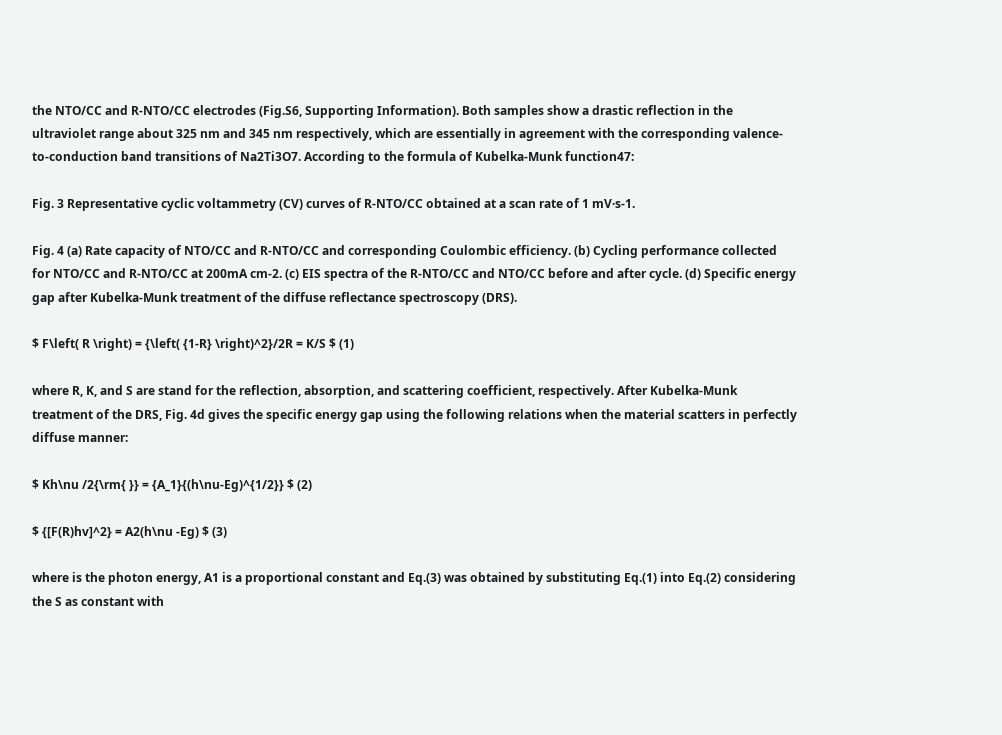the NTO/CC and R-NTO/CC electrodes (Fig.S6, Supporting Information). Both samples show a drastic reflection in the ultraviolet range about 325 nm and 345 nm respectively, which are essentially in agreement with the corresponding valence-to-conduction band transitions of Na2Ti3O7. According to the formula of Kubelka-Munk function47:

Fig. 3 Representative cyclic voltammetry (CV) curves of R-NTO/CC obtained at a scan rate of 1 mV·s-1.

Fig. 4 (a) Rate capacity of NTO/CC and R-NTO/CC and corresponding Coulombic efficiency. (b) Cycling performance collected for NTO/CC and R-NTO/CC at 200mA cm-2. (c) EIS spectra of the R-NTO/CC and NTO/CC before and after cycle. (d) Specific energy gap after Kubelka-Munk treatment of the diffuse reflectance spectroscopy (DRS).

$ F\left( R \right) = {\left( {1-R} \right)^2}/2R = K/S $ (1)

where R, K, and S are stand for the reflection, absorption, and scattering coefficient, respectively. After Kubelka-Munk treatment of the DRS, Fig. 4d gives the specific energy gap using the following relations when the material scatters in perfectly diffuse manner:

$ Kh\nu /2{\rm{ }} = {A_1}{(h\nu-Eg)^{1/2}} $ (2)

$ {[F(R)hv]^2} = A2(h\nu -Eg) $ (3)

where is the photon energy, A1 is a proportional constant and Eq.(3) was obtained by substituting Eq.(1) into Eq.(2) considering the S as constant with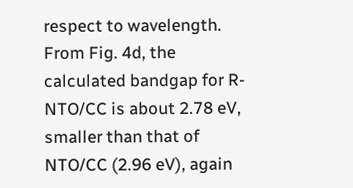respect to wavelength. From Fig. 4d, the calculated bandgap for R-NTO/CC is about 2.78 eV, smaller than that of NTO/CC (2.96 eV), again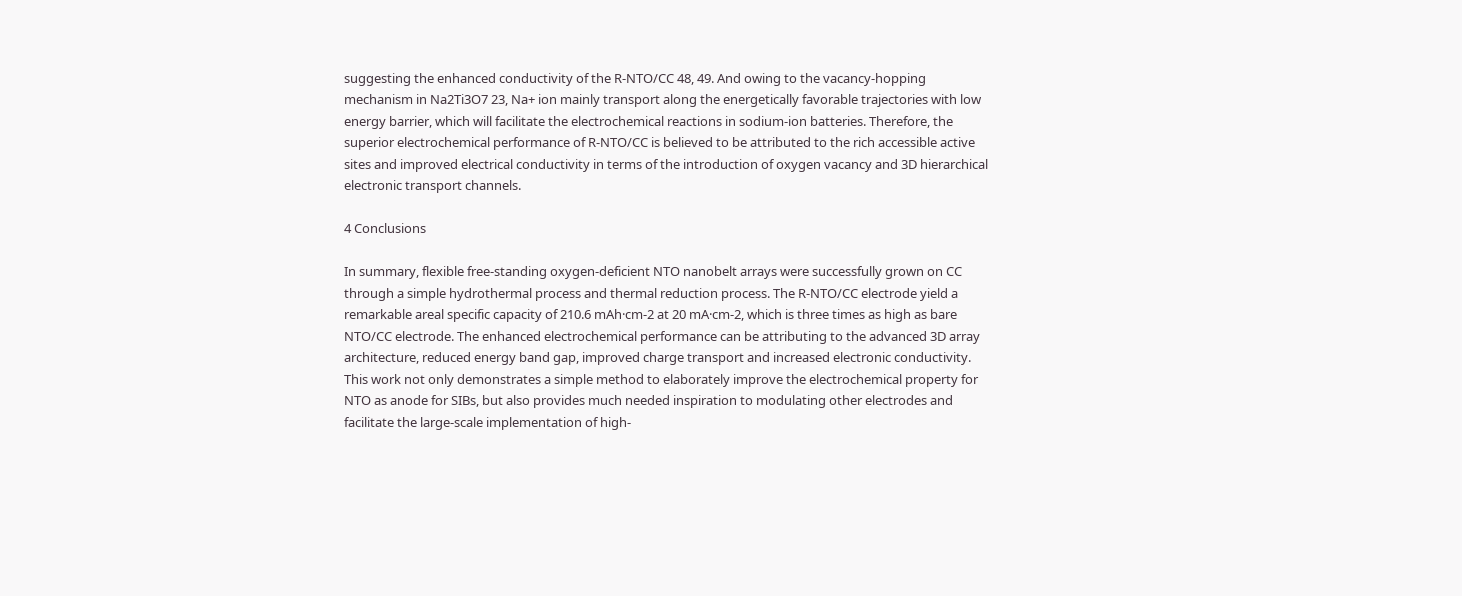suggesting the enhanced conductivity of the R-NTO/CC 48, 49. And owing to the vacancy-hopping mechanism in Na2Ti3O7 23, Na+ ion mainly transport along the energetically favorable trajectories with low energy barrier, which will facilitate the electrochemical reactions in sodium-ion batteries. Therefore, the superior electrochemical performance of R-NTO/CC is believed to be attributed to the rich accessible active sites and improved electrical conductivity in terms of the introduction of oxygen vacancy and 3D hierarchical electronic transport channels.

4 Conclusions

In summary, flexible free-standing oxygen-deficient NTO nanobelt arrays were successfully grown on CC through a simple hydrothermal process and thermal reduction process. The R-NTO/CC electrode yield a remarkable areal specific capacity of 210.6 mAh·cm-2 at 20 mA·cm-2, which is three times as high as bare NTO/CC electrode. The enhanced electrochemical performance can be attributing to the advanced 3D array architecture, reduced energy band gap, improved charge transport and increased electronic conductivity. This work not only demonstrates a simple method to elaborately improve the electrochemical property for NTO as anode for SIBs, but also provides much needed inspiration to modulating other electrodes and facilitate the large-scale implementation of high-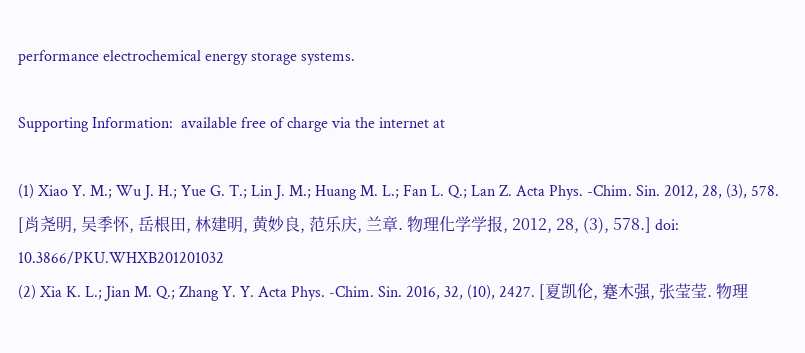performance electrochemical energy storage systems.

Supporting Information:  available free of charge via the internet at

(1) Xiao Y. M.; Wu J. H.; Yue G. T.; Lin J. M.; Huang M. L.; Fan L. Q.; Lan Z. Acta Phys. -Chim. Sin. 2012, 28, (3), 578. [肖尧明, 吴季怀, 岳根田, 林建明, 黄妙良, 范乐庆, 兰章. 物理化学学报, 2012, 28, (3), 578.] doi: 10.3866/PKU.WHXB201201032
(2) Xia K. L.; Jian M. Q.; Zhang Y. Y. Acta Phys. -Chim. Sin. 2016, 32, (10), 2427. [夏凯伦, 蹇木强, 张莹莹. 物理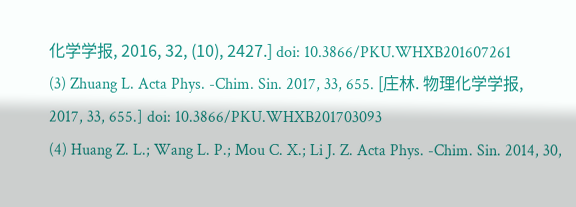化学学报, 2016, 32, (10), 2427.] doi: 10.3866/PKU.WHXB201607261
(3) Zhuang L. Acta Phys. -Chim. Sin. 2017, 33, 655. [庄林. 物理化学学报, 2017, 33, 655.] doi: 10.3866/PKU.WHXB201703093
(4) Huang Z. L.; Wang L. P.; Mou C. X.; Li J. Z. Acta Phys. -Chim. Sin. 2014, 30,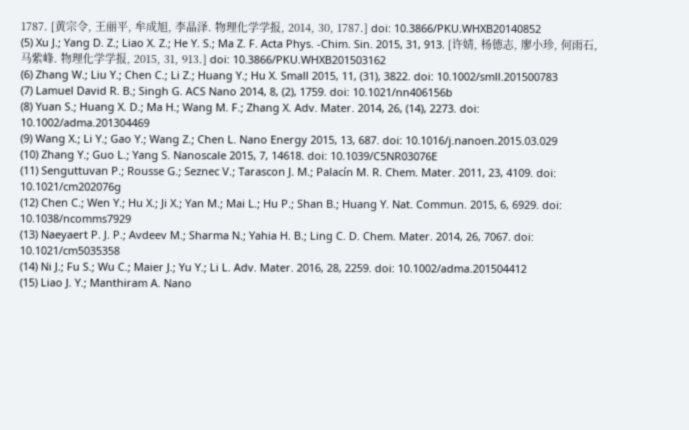1787. [黄宗令, 王丽平, 牟成旭, 李晶泽. 物理化学学报, 2014, 30, 1787.] doi: 10.3866/PKU.WHXB20140852
(5) Xu J.; Yang D. Z.; Liao X. Z.; He Y. S.; Ma Z. F. Acta Phys. -Chim. Sin. 2015, 31, 913. [许婧, 杨德志, 廖小珍, 何雨石, 马紫峰. 物理化学学报, 2015, 31, 913.] doi: 10.3866/PKU.WHXB201503162
(6) Zhang W.; Liu Y.; Chen C.; Li Z.; Huang Y.; Hu X. Small 2015, 11, (31), 3822. doi: 10.1002/smll.201500783
(7) Lamuel David R. B.; Singh G. ACS Nano 2014, 8, (2), 1759. doi: 10.1021/nn406156b
(8) Yuan S.; Huang X. D.; Ma H.; Wang M. F.; Zhang X. Adv. Mater. 2014, 26, (14), 2273. doi: 10.1002/adma.201304469
(9) Wang X.; Li Y.; Gao Y.; Wang Z.; Chen L. Nano Energy 2015, 13, 687. doi: 10.1016/j.nanoen.2015.03.029
(10) Zhang Y.; Guo L.; Yang S. Nanoscale 2015, 7, 14618. doi: 10.1039/C5NR03076E
(11) Senguttuvan P.; Rousse G.; Seznec V.; Tarascon J. M.; Palacín M. R. Chem. Mater. 2011, 23, 4109. doi: 10.1021/cm202076g
(12) Chen C.; Wen Y.; Hu X.; Ji X.; Yan M.; Mai L.; Hu P.; Shan B.; Huang Y. Nat. Commun. 2015, 6, 6929. doi: 10.1038/ncomms7929
(13) Naeyaert P. J. P.; Avdeev M.; Sharma N.; Yahia H. B.; Ling C. D. Chem. Mater. 2014, 26, 7067. doi: 10.1021/cm5035358
(14) Ni J.; Fu S.; Wu C.; Maier J.; Yu Y.; Li L. Adv. Mater. 2016, 28, 2259. doi: 10.1002/adma.201504412
(15) Liao J. Y.; Manthiram A. Nano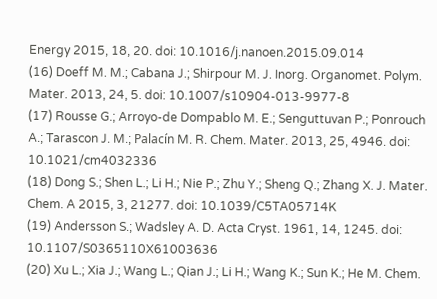Energy 2015, 18, 20. doi: 10.1016/j.nanoen.2015.09.014
(16) Doeff M. M.; Cabana J.; Shirpour M. J. Inorg. Organomet. Polym. Mater. 2013, 24, 5. doi: 10.1007/s10904-013-9977-8
(17) Rousse G.; Arroyo-de Dompablo M. E.; Senguttuvan P.; Ponrouch A.; Tarascon J. M.; Palacín M. R. Chem. Mater. 2013, 25, 4946. doi: 10.1021/cm4032336
(18) Dong S.; Shen L.; Li H.; Nie P.; Zhu Y.; Sheng Q.; Zhang X. J. Mater. Chem. A 2015, 3, 21277. doi: 10.1039/C5TA05714K
(19) Andersson S.; Wadsley A. D. Acta Cryst. 1961, 14, 1245. doi: 10.1107/S0365110X61003636
(20) Xu L.; Xia J.; Wang L.; Qian J.; Li H.; Wang K.; Sun K.; He M. Chem.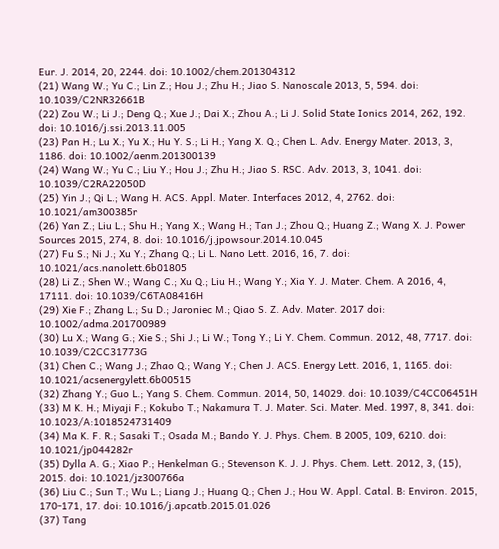Eur. J. 2014, 20, 2244. doi: 10.1002/chem.201304312
(21) Wang W.; Yu C.; Lin Z.; Hou J.; Zhu H.; Jiao S. Nanoscale 2013, 5, 594. doi: 10.1039/C2NR32661B
(22) Zou W.; Li J.; Deng Q.; Xue J.; Dai X.; Zhou A.; Li J. Solid State Ionics 2014, 262, 192. doi: 10.1016/j.ssi.2013.11.005
(23) Pan H.; Lu X.; Yu X.; Hu Y. S.; Li H.; Yang X. Q.; Chen L. Adv. Energy Mater. 2013, 3, 1186. doi: 10.1002/aenm.201300139
(24) Wang W.; Yu C.; Liu Y.; Hou J.; Zhu H.; Jiao S. RSC. Adv. 2013, 3, 1041. doi: 10.1039/C2RA22050D
(25) Yin J.; Qi L.; Wang H. ACS. Appl. Mater. Interfaces 2012, 4, 2762. doi: 10.1021/am300385r
(26) Yan Z.; Liu L.; Shu H.; Yang X.; Wang H.; Tan J.; Zhou Q.; Huang Z.; Wang X. J. Power Sources 2015, 274, 8. doi: 10.1016/j.jpowsour.2014.10.045
(27) Fu S.; Ni J.; Xu Y.; Zhang Q.; Li L. Nano Lett. 2016, 16, 7. doi: 10.1021/acs.nanolett.6b01805
(28) Li Z.; Shen W.; Wang C.; Xu Q.; Liu H.; Wang Y.; Xia Y. J. Mater. Chem. A 2016, 4, 17111. doi: 10.1039/C6TA08416H
(29) Xie F.; Zhang L.; Su D.; Jaroniec M.; Qiao S. Z. Adv. Mater. 2017 doi: 10.1002/adma.201700989
(30) Lu X.; Wang G.; Xie S.; Shi J.; Li W.; Tong Y.; Li Y. Chem. Commun. 2012, 48, 7717. doi: 10.1039/C2CC31773G
(31) Chen C.; Wang J.; Zhao Q.; Wang Y.; Chen J. ACS. Energy Lett. 2016, 1, 1165. doi: 10.1021/acsenergylett.6b00515
(32) Zhang Y.; Guo L.; Yang S. Chem. Commun. 2014, 50, 14029. doi: 10.1039/C4CC06451H
(33) M K. H.; Miyaji F.; Kokubo T.; Nakamura T. J. Mater. Sci. Mater. Med. 1997, 8, 341. doi: 10.1023/A:1018524731409
(34) Ma K. F. R.; Sasaki T.; Osada M.; Bando Y. J. Phys. Chem. B 2005, 109, 6210. doi: 10.1021/jp044282r
(35) Dylla A. G.; Xiao P.; Henkelman G.; Stevenson K. J. J. Phys. Chem. Lett. 2012, 3, (15), 2015. doi: 10.1021/jz300766a
(36) Liu C.; Sun T.; Wu L.; Liang J.; Huang Q.; Chen J.; Hou W. Appl. Catal. B: Environ. 2015, 170-171, 17. doi: 10.1016/j.apcatb.2015.01.026
(37) Tang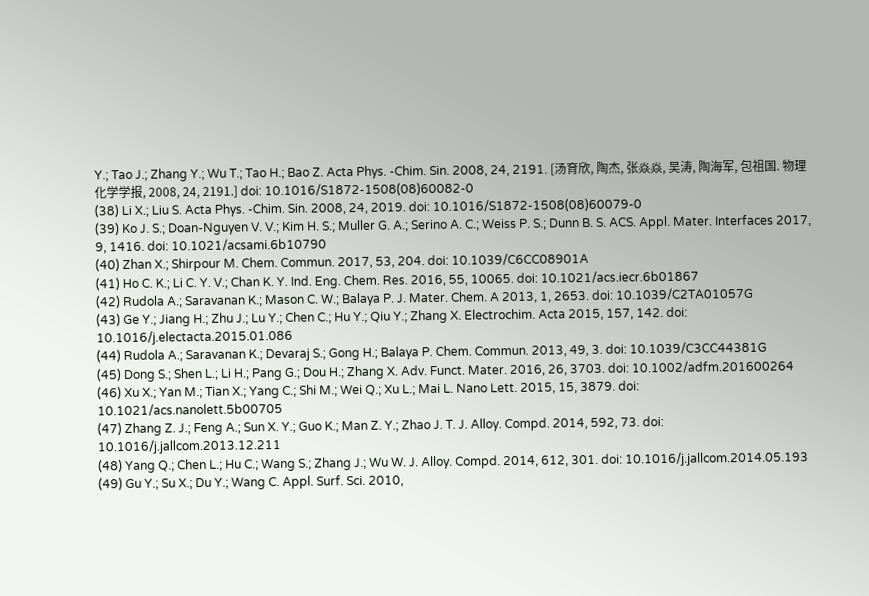Y.; Tao J.; Zhang Y.; Wu T.; Tao H.; Bao Z. Acta Phys. -Chim. Sin. 2008, 24, 2191. [汤育欣, 陶杰, 张焱焱, 吴涛, 陶海军, 包祖国. 物理化学学报, 2008, 24, 2191.] doi: 10.1016/S1872-1508(08)60082-0
(38) Li X.; Liu S. Acta Phys. -Chim. Sin. 2008, 24, 2019. doi: 10.1016/S1872-1508(08)60079-0
(39) Ko J. S.; Doan-Nguyen V. V.; Kim H. S.; Muller G. A.; Serino A. C.; Weiss P. S.; Dunn B. S. ACS. Appl. Mater. Interfaces 2017, 9, 1416. doi: 10.1021/acsami.6b10790
(40) Zhan X.; Shirpour M. Chem. Commun. 2017, 53, 204. doi: 10.1039/C6CC08901A
(41) Ho C. K.; Li C. Y. V.; Chan K. Y. Ind. Eng. Chem. Res. 2016, 55, 10065. doi: 10.1021/acs.iecr.6b01867
(42) Rudola A.; Saravanan K.; Mason C. W.; Balaya P. J. Mater. Chem. A 2013, 1, 2653. doi: 10.1039/C2TA01057G
(43) Ge Y.; Jiang H.; Zhu J.; Lu Y.; Chen C.; Hu Y.; Qiu Y.; Zhang X. Electrochim. Acta 2015, 157, 142. doi: 10.1016/j.electacta.2015.01.086
(44) Rudola A.; Saravanan K.; Devaraj S.; Gong H.; Balaya P. Chem. Commun. 2013, 49, 3. doi: 10.1039/C3CC44381G
(45) Dong S.; Shen L.; Li H.; Pang G.; Dou H.; Zhang X. Adv. Funct. Mater. 2016, 26, 3703. doi: 10.1002/adfm.201600264
(46) Xu X.; Yan M.; Tian X.; Yang C.; Shi M.; Wei Q.; Xu L.; Mai L. Nano Lett. 2015, 15, 3879. doi: 10.1021/acs.nanolett.5b00705
(47) Zhang Z. J.; Feng A.; Sun X. Y.; Guo K.; Man Z. Y.; Zhao J. T. J. Alloy. Compd. 2014, 592, 73. doi: 10.1016/j.jallcom.2013.12.211
(48) Yang Q.; Chen L.; Hu C.; Wang S.; Zhang J.; Wu W. J. Alloy. Compd. 2014, 612, 301. doi: 10.1016/j.jallcom.2014.05.193
(49) Gu Y.; Su X.; Du Y.; Wang C. Appl. Surf. Sci. 2010,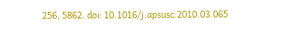256, 5862. doi: 10.1016/j.apsusc.2010.03.065